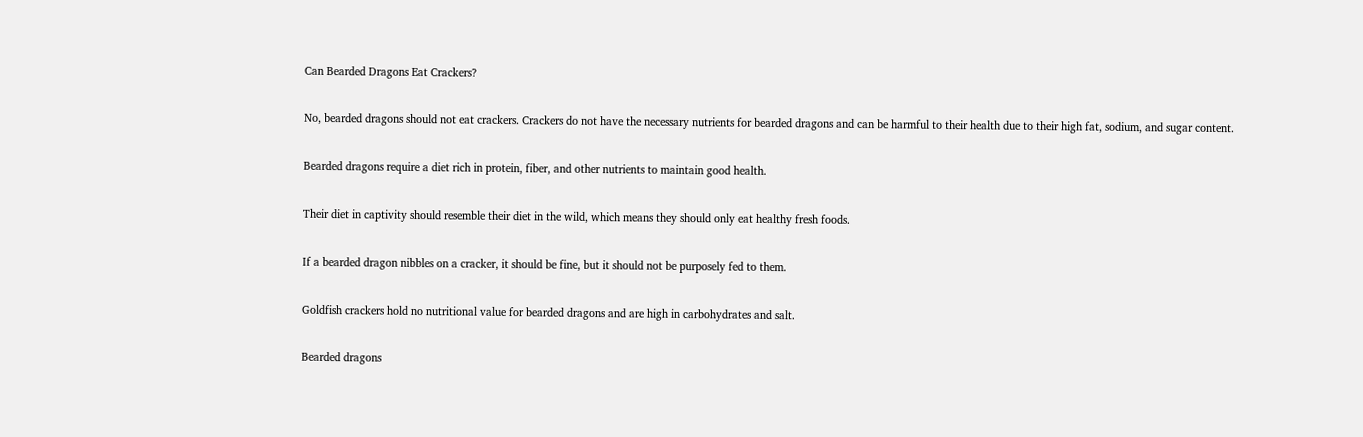Can Bearded Dragons Eat Crackers?

No, bearded dragons should not eat crackers. Crackers do not have the necessary nutrients for bearded dragons and can be harmful to their health due to their high fat, sodium, and sugar content.

Bearded dragons require a diet rich in protein, fiber, and other nutrients to maintain good health.

Their diet in captivity should resemble their diet in the wild, which means they should only eat healthy fresh foods.

If a bearded dragon nibbles on a cracker, it should be fine, but it should not be purposely fed to them.

Goldfish crackers hold no nutritional value for bearded dragons and are high in carbohydrates and salt.

Bearded dragons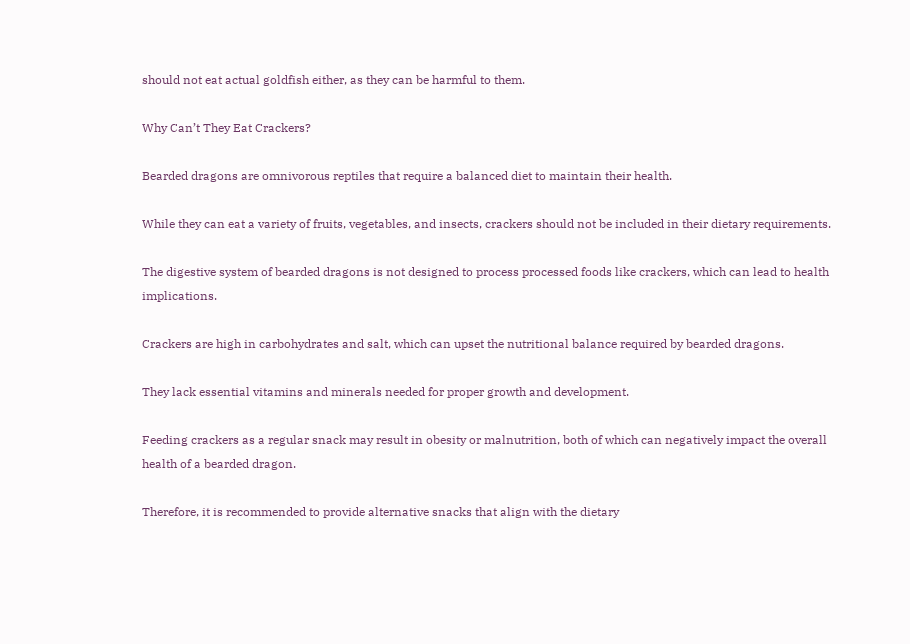should not eat actual goldfish either, as they can be harmful to them.

Why Can’t They Eat Crackers?

Bearded dragons are omnivorous reptiles that require a balanced diet to maintain their health.

While they can eat a variety of fruits, vegetables, and insects, crackers should not be included in their dietary requirements.

The digestive system of bearded dragons is not designed to process processed foods like crackers, which can lead to health implications.

Crackers are high in carbohydrates and salt, which can upset the nutritional balance required by bearded dragons.

They lack essential vitamins and minerals needed for proper growth and development.

Feeding crackers as a regular snack may result in obesity or malnutrition, both of which can negatively impact the overall health of a bearded dragon.

Therefore, it is recommended to provide alternative snacks that align with the dietary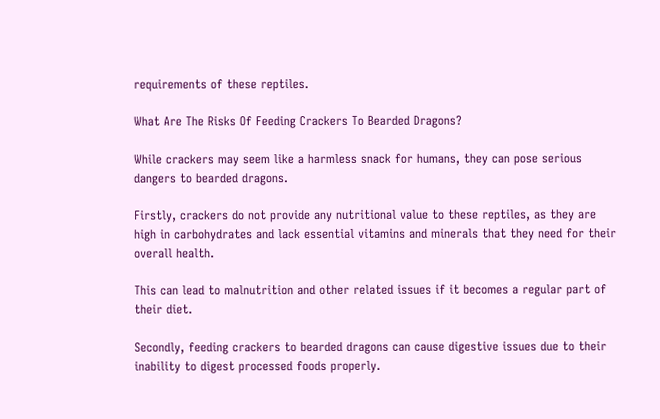requirements of these reptiles.

What Are The Risks Of Feeding Crackers To Bearded Dragons?

While crackers may seem like a harmless snack for humans, they can pose serious dangers to bearded dragons.

Firstly, crackers do not provide any nutritional value to these reptiles, as they are high in carbohydrates and lack essential vitamins and minerals that they need for their overall health.

This can lead to malnutrition and other related issues if it becomes a regular part of their diet.

Secondly, feeding crackers to bearded dragons can cause digestive issues due to their inability to digest processed foods properly.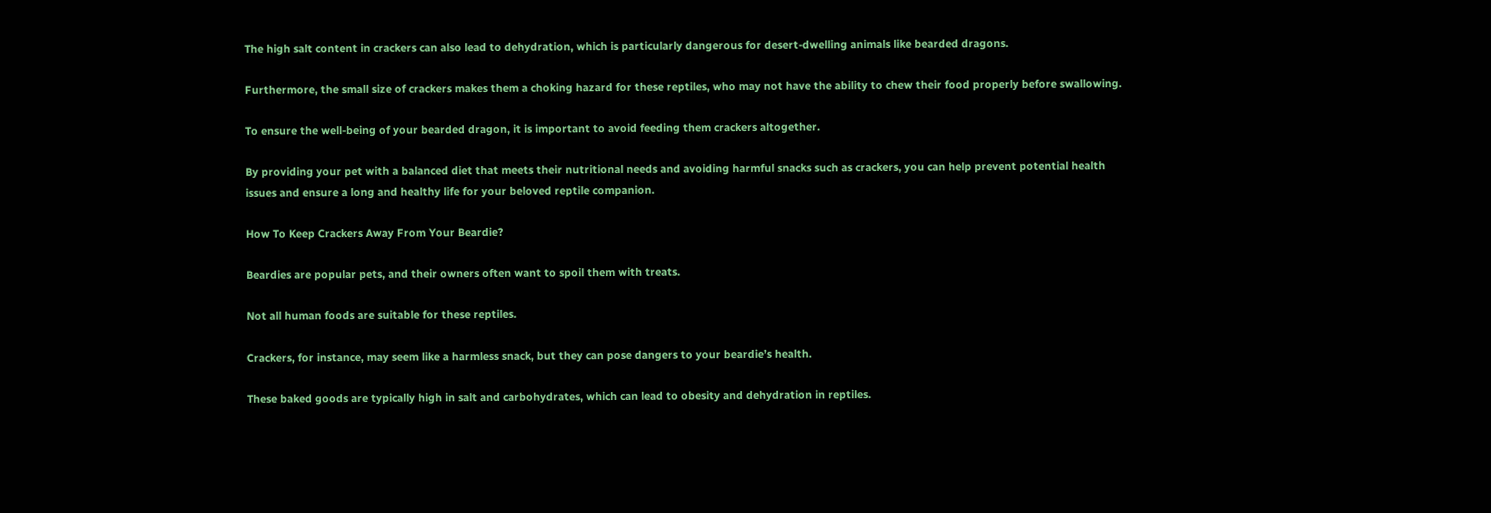The high salt content in crackers can also lead to dehydration, which is particularly dangerous for desert-dwelling animals like bearded dragons.

Furthermore, the small size of crackers makes them a choking hazard for these reptiles, who may not have the ability to chew their food properly before swallowing.

To ensure the well-being of your bearded dragon, it is important to avoid feeding them crackers altogether.

By providing your pet with a balanced diet that meets their nutritional needs and avoiding harmful snacks such as crackers, you can help prevent potential health issues and ensure a long and healthy life for your beloved reptile companion.

How To Keep Crackers Away From Your Beardie?

Beardies are popular pets, and their owners often want to spoil them with treats.

Not all human foods are suitable for these reptiles.

Crackers, for instance, may seem like a harmless snack, but they can pose dangers to your beardie’s health.

These baked goods are typically high in salt and carbohydrates, which can lead to obesity and dehydration in reptiles.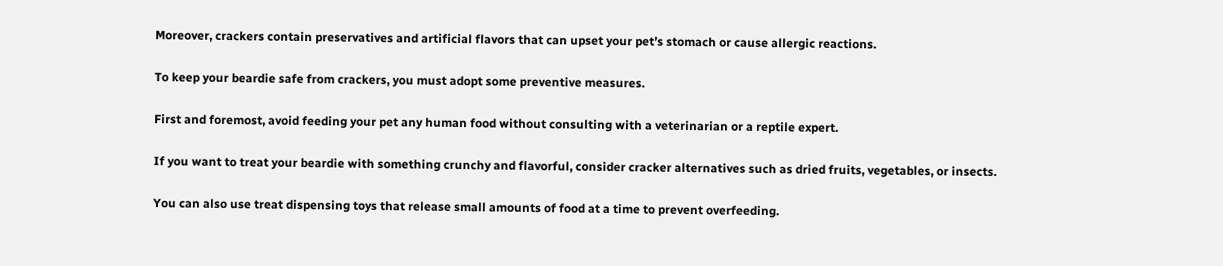Moreover, crackers contain preservatives and artificial flavors that can upset your pet’s stomach or cause allergic reactions.

To keep your beardie safe from crackers, you must adopt some preventive measures.

First and foremost, avoid feeding your pet any human food without consulting with a veterinarian or a reptile expert.

If you want to treat your beardie with something crunchy and flavorful, consider cracker alternatives such as dried fruits, vegetables, or insects.

You can also use treat dispensing toys that release small amounts of food at a time to prevent overfeeding.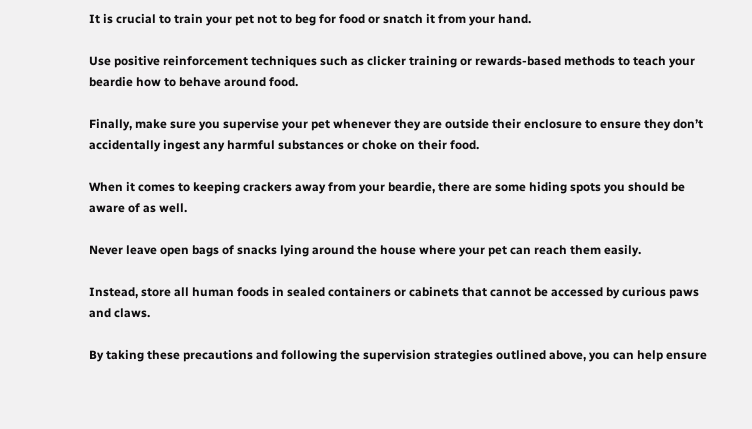It is crucial to train your pet not to beg for food or snatch it from your hand.

Use positive reinforcement techniques such as clicker training or rewards-based methods to teach your beardie how to behave around food.

Finally, make sure you supervise your pet whenever they are outside their enclosure to ensure they don’t accidentally ingest any harmful substances or choke on their food.

When it comes to keeping crackers away from your beardie, there are some hiding spots you should be aware of as well.

Never leave open bags of snacks lying around the house where your pet can reach them easily.

Instead, store all human foods in sealed containers or cabinets that cannot be accessed by curious paws and claws.

By taking these precautions and following the supervision strategies outlined above, you can help ensure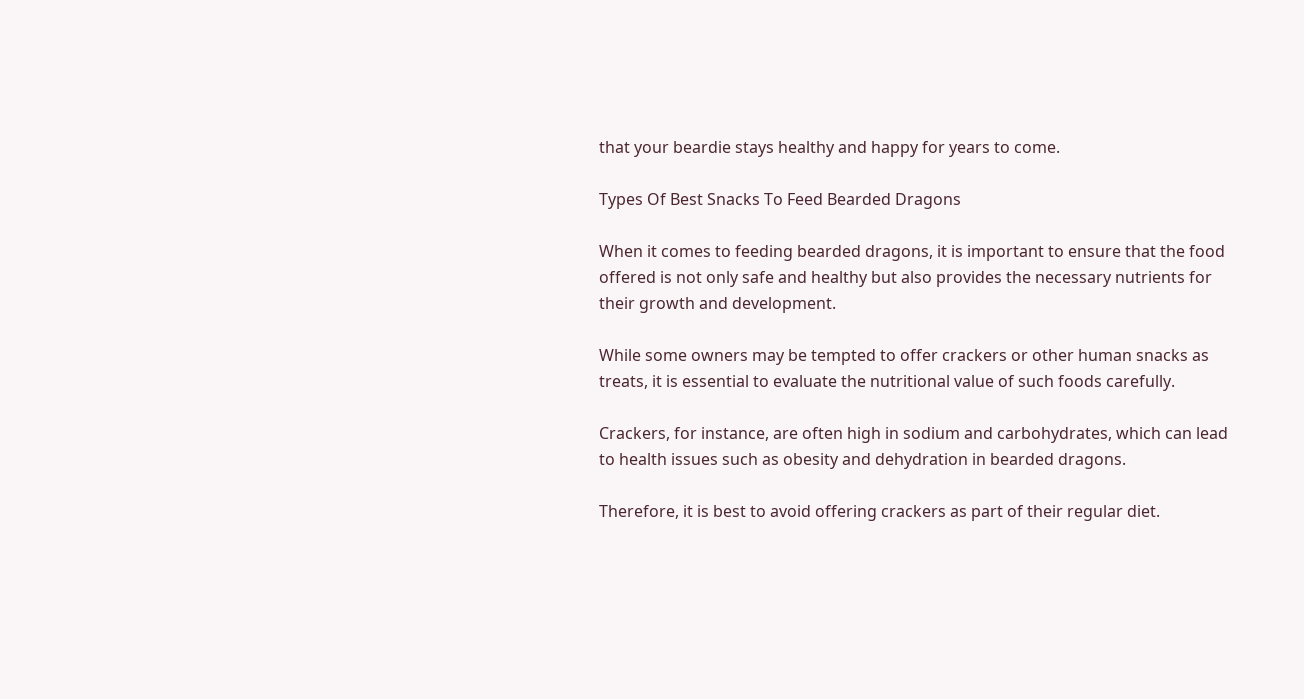that your beardie stays healthy and happy for years to come.

Types Of Best Snacks To Feed Bearded Dragons

When it comes to feeding bearded dragons, it is important to ensure that the food offered is not only safe and healthy but also provides the necessary nutrients for their growth and development.

While some owners may be tempted to offer crackers or other human snacks as treats, it is essential to evaluate the nutritional value of such foods carefully.

Crackers, for instance, are often high in sodium and carbohydrates, which can lead to health issues such as obesity and dehydration in bearded dragons.

Therefore, it is best to avoid offering crackers as part of their regular diet.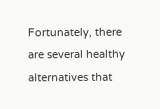Fortunately, there are several healthy alternatives that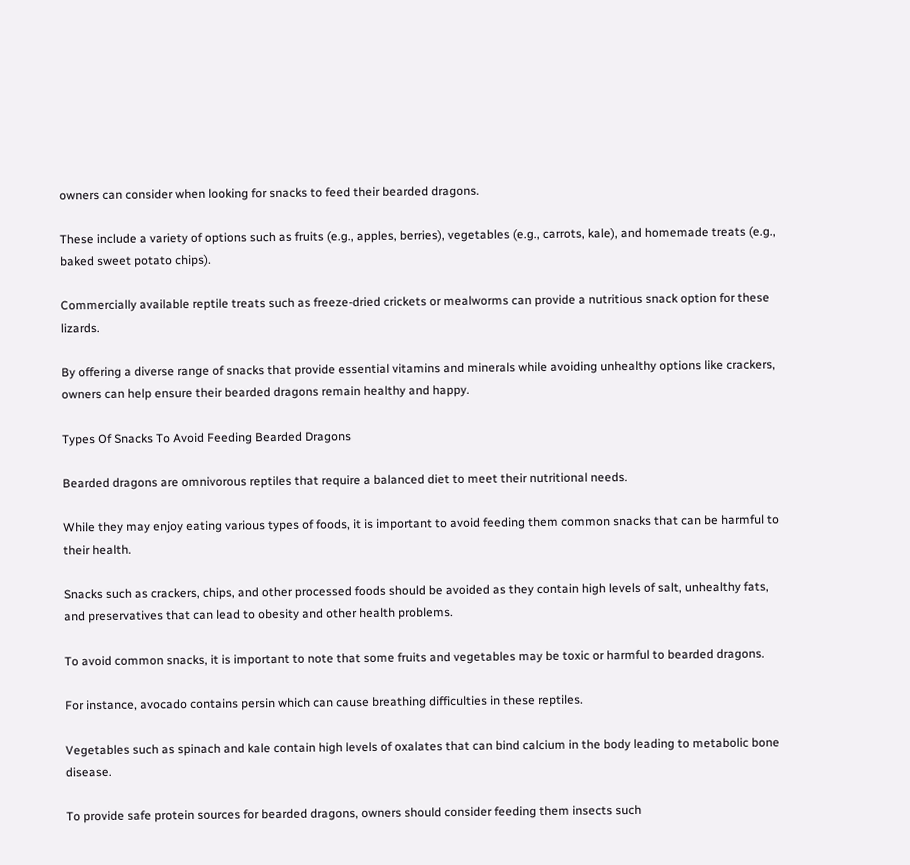owners can consider when looking for snacks to feed their bearded dragons.

These include a variety of options such as fruits (e.g., apples, berries), vegetables (e.g., carrots, kale), and homemade treats (e.g., baked sweet potato chips).

Commercially available reptile treats such as freeze-dried crickets or mealworms can provide a nutritious snack option for these lizards.

By offering a diverse range of snacks that provide essential vitamins and minerals while avoiding unhealthy options like crackers, owners can help ensure their bearded dragons remain healthy and happy.

Types Of Snacks To Avoid Feeding Bearded Dragons

Bearded dragons are omnivorous reptiles that require a balanced diet to meet their nutritional needs.

While they may enjoy eating various types of foods, it is important to avoid feeding them common snacks that can be harmful to their health.

Snacks such as crackers, chips, and other processed foods should be avoided as they contain high levels of salt, unhealthy fats, and preservatives that can lead to obesity and other health problems.

To avoid common snacks, it is important to note that some fruits and vegetables may be toxic or harmful to bearded dragons.

For instance, avocado contains persin which can cause breathing difficulties in these reptiles.

Vegetables such as spinach and kale contain high levels of oxalates that can bind calcium in the body leading to metabolic bone disease.

To provide safe protein sources for bearded dragons, owners should consider feeding them insects such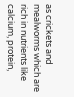as crickets and mealworms which are rich in nutrients like calcium, protein,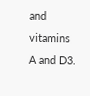and vitamins A and D3.